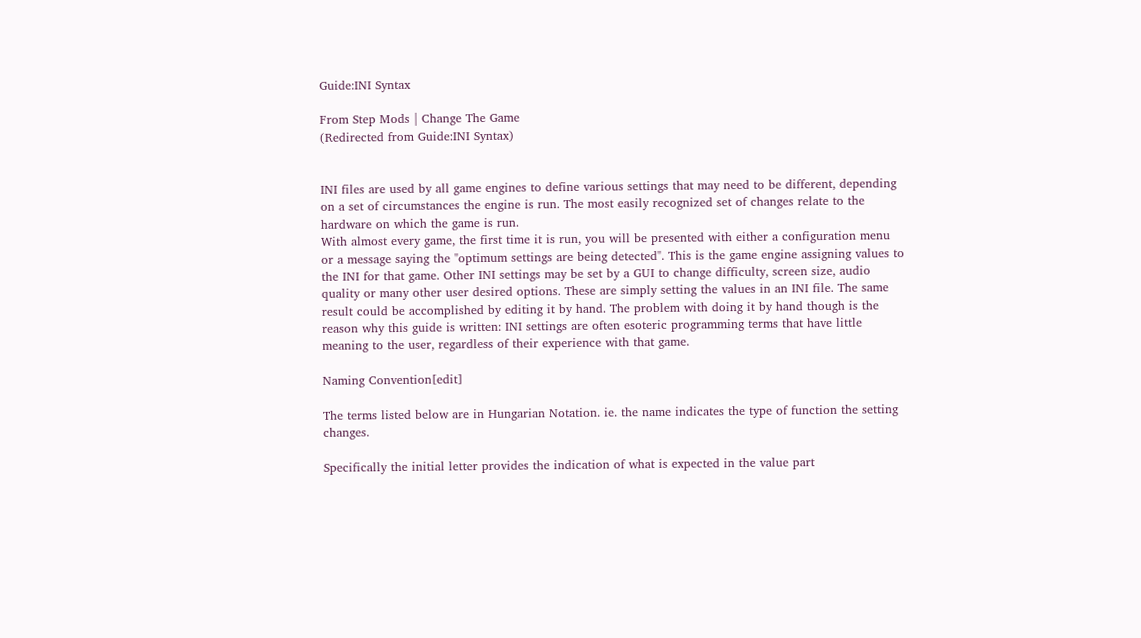Guide:INI Syntax

From Step Mods | Change The Game
(Redirected from Guide:INI Syntax)


INI files are used by all game engines to define various settings that may need to be different, depending on a set of circumstances the engine is run. The most easily recognized set of changes relate to the hardware on which the game is run.
With almost every game, the first time it is run, you will be presented with either a configuration menu or a message saying the "optimum settings are being detected". This is the game engine assigning values to the INI for that game. Other INI settings may be set by a GUI to change difficulty, screen size, audio quality or many other user desired options. These are simply setting the values in an INI file. The same result could be accomplished by editing it by hand. The problem with doing it by hand though is the reason why this guide is written: INI settings are often esoteric programming terms that have little meaning to the user, regardless of their experience with that game.

Naming Convention[edit]

The terms listed below are in Hungarian Notation. ie. the name indicates the type of function the setting changes.

Specifically the initial letter provides the indication of what is expected in the value part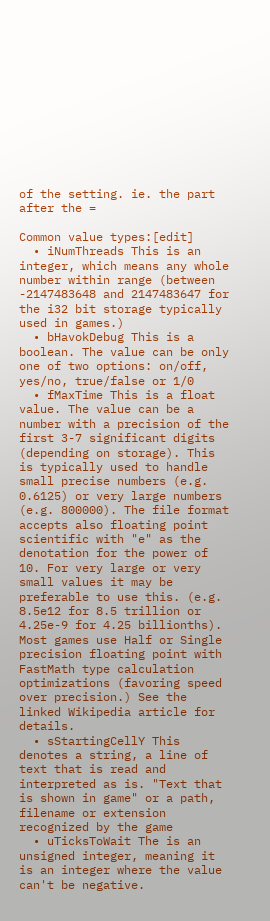of the setting. ie. the part after the =

Common value types:[edit]
  • iNumThreads This is an integer, which means any whole number within range (between -2147483648 and 2147483647 for the i32 bit storage typically used in games.)
  • bHavokDebug This is a boolean. The value can be only one of two options: on/off, yes/no, true/false or 1/0
  • fMaxTime This is a float value. The value can be a number with a precision of the first 3-7 significant digits (depending on storage). This is typically used to handle small precise numbers (e.g. 0.6125) or very large numbers (e.g. 800000). The file format accepts also floating point scientific with "e" as the denotation for the power of 10. For very large or very small values it may be preferable to use this. (e.g. 8.5e12 for 8.5 trillion or 4.25e-9 for 4.25 billionths). Most games use Half or Single precision floating point with FastMath type calculation optimizations (favoring speed over precision.) See the linked Wikipedia article for details.
  • sStartingCellY This denotes a string, a line of text that is read and interpreted as is. "Text that is shown in game" or a path, filename or extension recognized by the game
  • uTicksToWait The is an unsigned integer, meaning it is an integer where the value can't be negative.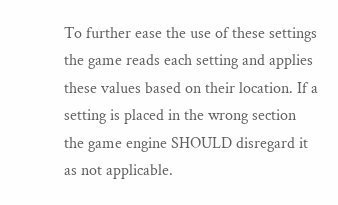To further ease the use of these settings the game reads each setting and applies these values based on their location. If a setting is placed in the wrong section the game engine SHOULD disregard it as not applicable.